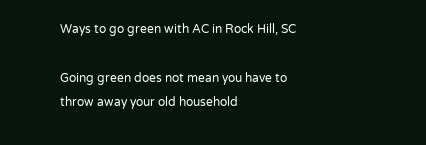Ways to go green with AC in Rock Hill, SC

Going green does not mean you have to throw away your old household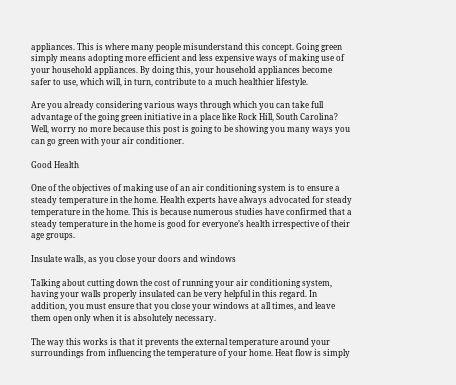appliances. This is where many people misunderstand this concept. Going green simply means adopting more efficient and less expensive ways of making use of your household appliances. By doing this, your household appliances become safer to use, which will, in turn, contribute to a much healthier lifestyle.

Are you already considering various ways through which you can take full advantage of the going green initiative in a place like Rock Hill, South Carolina? Well, worry no more because this post is going to be showing you many ways you can go green with your air conditioner.

Good Health

One of the objectives of making use of an air conditioning system is to ensure a steady temperature in the home. Health experts have always advocated for steady temperature in the home. This is because numerous studies have confirmed that a steady temperature in the home is good for everyone’s health irrespective of their age groups.

Insulate walls, as you close your doors and windows

Talking about cutting down the cost of running your air conditioning system, having your walls properly insulated can be very helpful in this regard. In addition, you must ensure that you close your windows at all times, and leave them open only when it is absolutely necessary.

The way this works is that it prevents the external temperature around your surroundings from influencing the temperature of your home. Heat flow is simply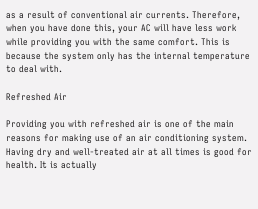as a result of conventional air currents. Therefore, when you have done this, your AC will have less work while providing you with the same comfort. This is because the system only has the internal temperature to deal with.

Refreshed Air

Providing you with refreshed air is one of the main reasons for making use of an air conditioning system. Having dry and well-treated air at all times is good for health. It is actually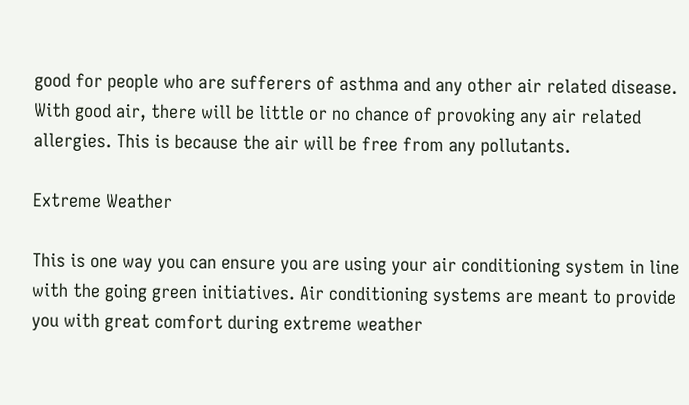good for people who are sufferers of asthma and any other air related disease. With good air, there will be little or no chance of provoking any air related allergies. This is because the air will be free from any pollutants.

Extreme Weather

This is one way you can ensure you are using your air conditioning system in line with the going green initiatives. Air conditioning systems are meant to provide you with great comfort during extreme weather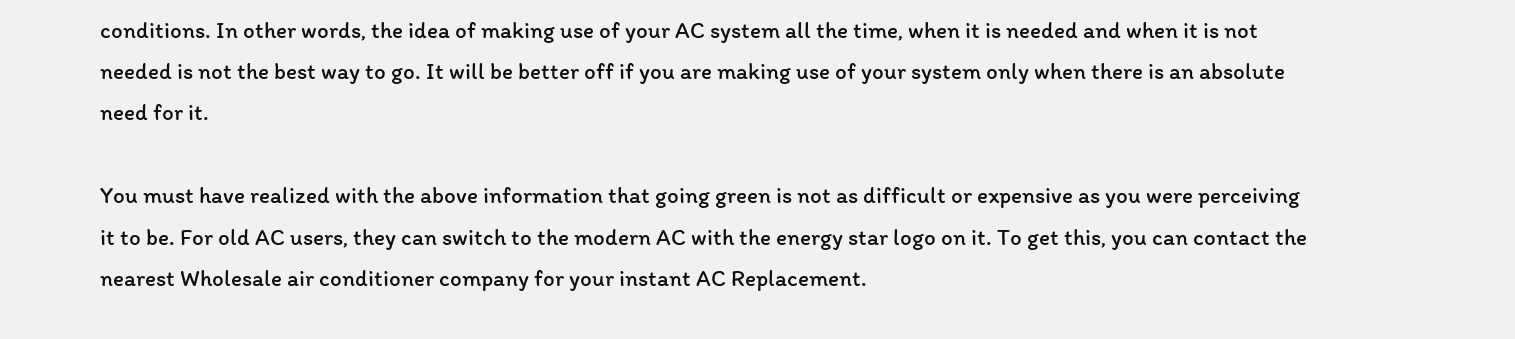conditions. In other words, the idea of making use of your AC system all the time, when it is needed and when it is not needed is not the best way to go. It will be better off if you are making use of your system only when there is an absolute need for it.

You must have realized with the above information that going green is not as difficult or expensive as you were perceiving it to be. For old AC users, they can switch to the modern AC with the energy star logo on it. To get this, you can contact the nearest Wholesale air conditioner company for your instant AC Replacement.